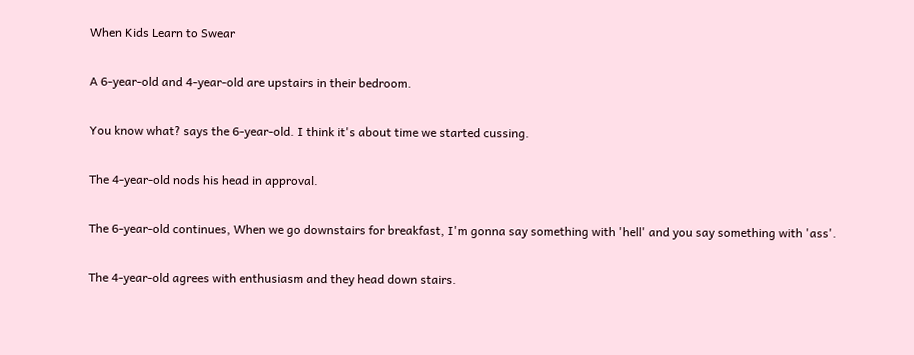When Kids Learn to Swear

A 6-year-old and 4-year-old are upstairs in their bedroom.

You know what? says the 6-year-old. I think it's about time we started cussing.

The 4-year-old nods his head in approval.

The 6-year-old continues, When we go downstairs for breakfast, I'm gonna say something with 'hell' and you say something with 'ass'.

The 4-year-old agrees with enthusiasm and they head down stairs.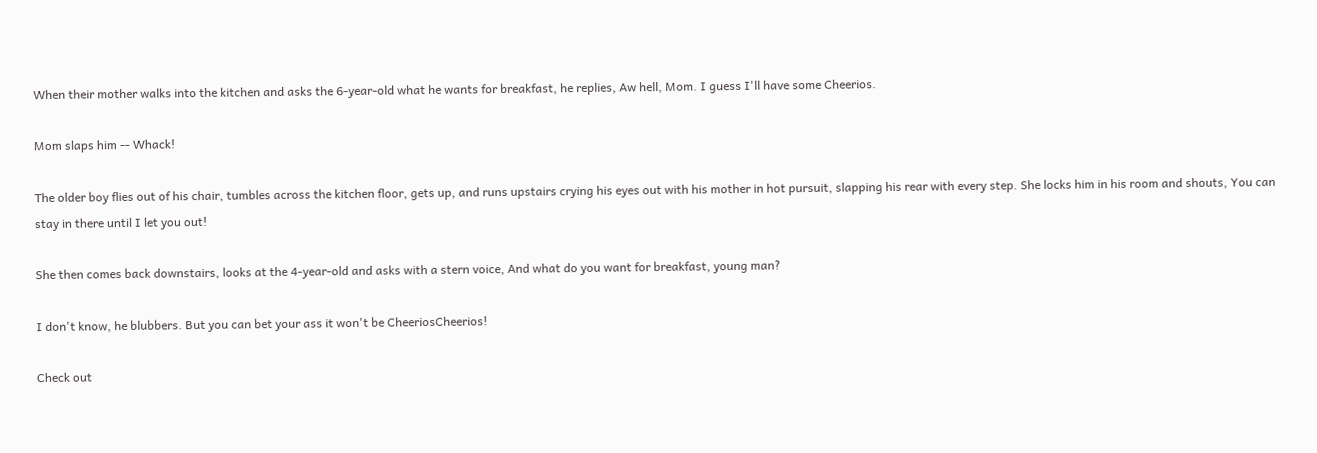When their mother walks into the kitchen and asks the 6-year-old what he wants for breakfast, he replies, Aw hell, Mom. I guess I'll have some Cheerios.

Mom slaps him -- Whack!

The older boy flies out of his chair, tumbles across the kitchen floor, gets up, and runs upstairs crying his eyes out with his mother in hot pursuit, slapping his rear with every step. She locks him in his room and shouts, You can stay in there until I let you out!

She then comes back downstairs, looks at the 4-year-old and asks with a stern voice, And what do you want for breakfast, young man?

I don't know, he blubbers. But you can bet your ass it won't be CheeriosCheerios!

Check out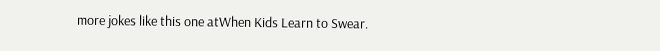more jokes like this one atWhen Kids Learn to Swear.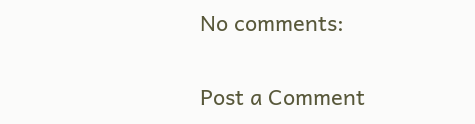No comments:

Post a Comment